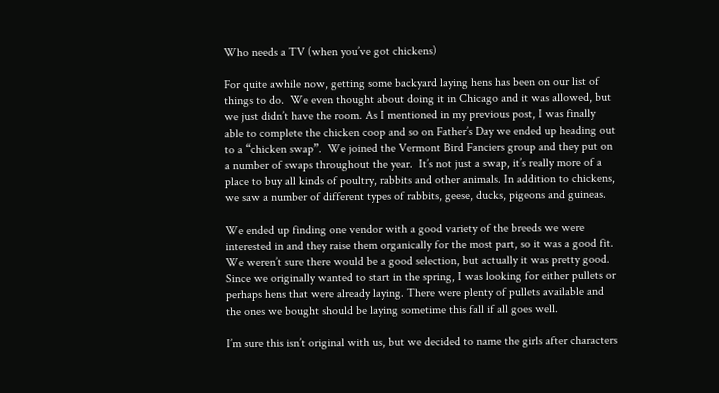Who needs a TV (when you’ve got chickens)

For quite awhile now, getting some backyard laying hens has been on our list of things to do.  We even thought about doing it in Chicago and it was allowed, but we just didn’t have the room. As I mentioned in my previous post, I was finally able to complete the chicken coop and so on Father’s Day we ended up heading out to a “chicken swap”.  We joined the Vermont Bird Fanciers group and they put on a number of swaps throughout the year.  It’s not just a swap, it’s really more of a place to buy all kinds of poultry, rabbits and other animals. In addition to chickens, we saw a number of different types of rabbits, geese, ducks, pigeons and guineas.

We ended up finding one vendor with a good variety of the breeds we were interested in and they raise them organically for the most part, so it was a good fit. We weren’t sure there would be a good selection, but actually it was pretty good. Since we originally wanted to start in the spring, I was looking for either pullets or perhaps hens that were already laying. There were plenty of pullets available and the ones we bought should be laying sometime this fall if all goes well.

I’m sure this isn’t original with us, but we decided to name the girls after characters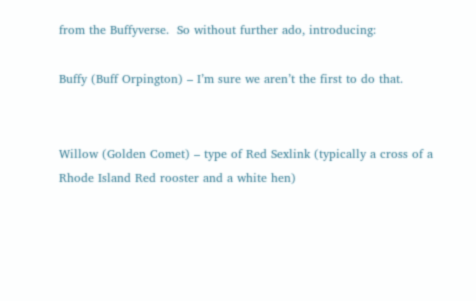from the Buffyverse.  So without further ado, introducing:

Buffy (Buff Orpington) – I’m sure we aren’t the first to do that.


Willow (Golden Comet) – type of Red Sexlink (typically a cross of a Rhode Island Red rooster and a white hen)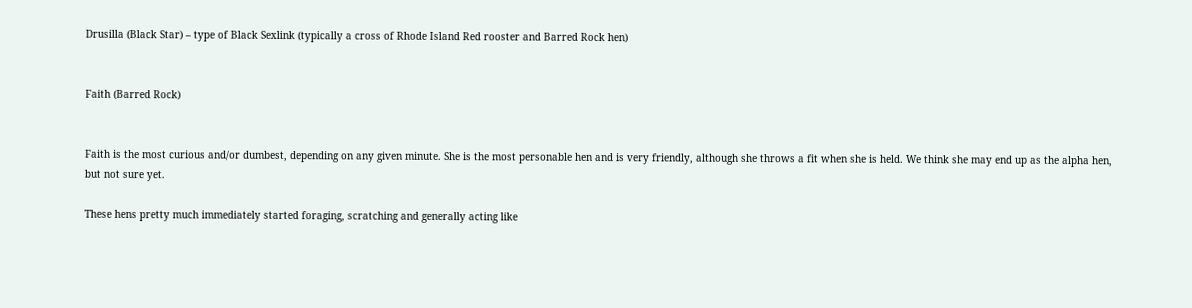Drusilla (Black Star) – type of Black Sexlink (typically a cross of Rhode Island Red rooster and Barred Rock hen)


Faith (Barred Rock)


Faith is the most curious and/or dumbest, depending on any given minute. She is the most personable hen and is very friendly, although she throws a fit when she is held. We think she may end up as the alpha hen, but not sure yet.

These hens pretty much immediately started foraging, scratching and generally acting like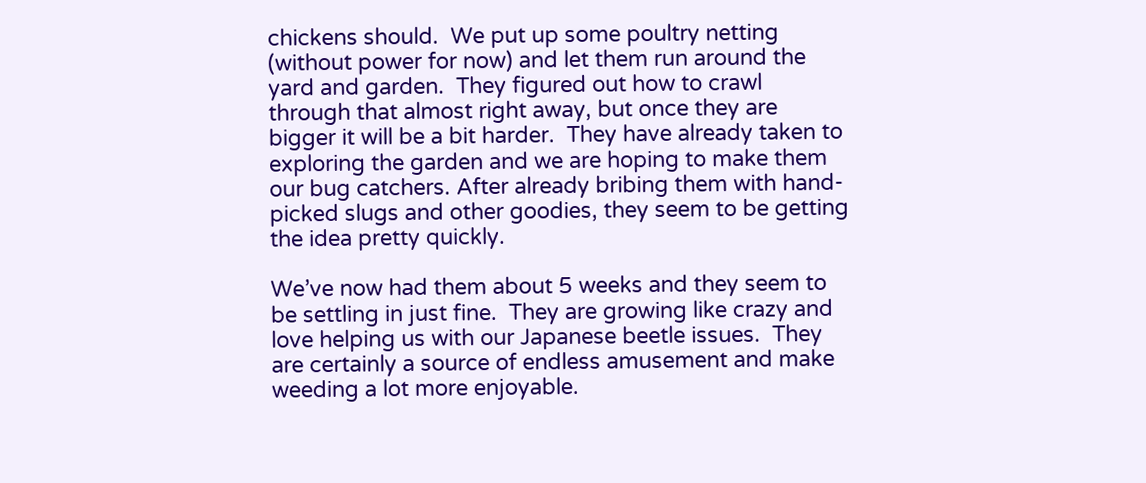chickens should.  We put up some poultry netting (without power for now) and let them run around the yard and garden.  They figured out how to crawl through that almost right away, but once they are bigger it will be a bit harder.  They have already taken to exploring the garden and we are hoping to make them our bug catchers. After already bribing them with hand-picked slugs and other goodies, they seem to be getting the idea pretty quickly.

We’ve now had them about 5 weeks and they seem to be settling in just fine.  They are growing like crazy and love helping us with our Japanese beetle issues.  They are certainly a source of endless amusement and make weeding a lot more enjoyable.